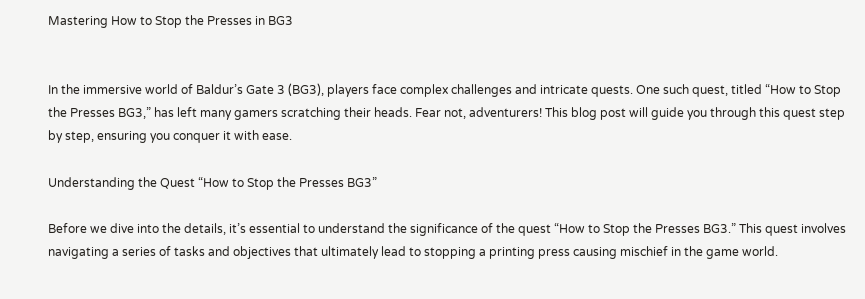Mastering How to Stop the Presses in BG3


In the immersive world of Baldur’s Gate 3 (BG3), players face complex challenges and intricate quests. One such quest, titled “How to Stop the Presses BG3,” has left many gamers scratching their heads. Fear not, adventurers! This blog post will guide you through this quest step by step, ensuring you conquer it with ease.

Understanding the Quest “How to Stop the Presses BG3”

Before we dive into the details, it’s essential to understand the significance of the quest “How to Stop the Presses BG3.” This quest involves navigating a series of tasks and objectives that ultimately lead to stopping a printing press causing mischief in the game world.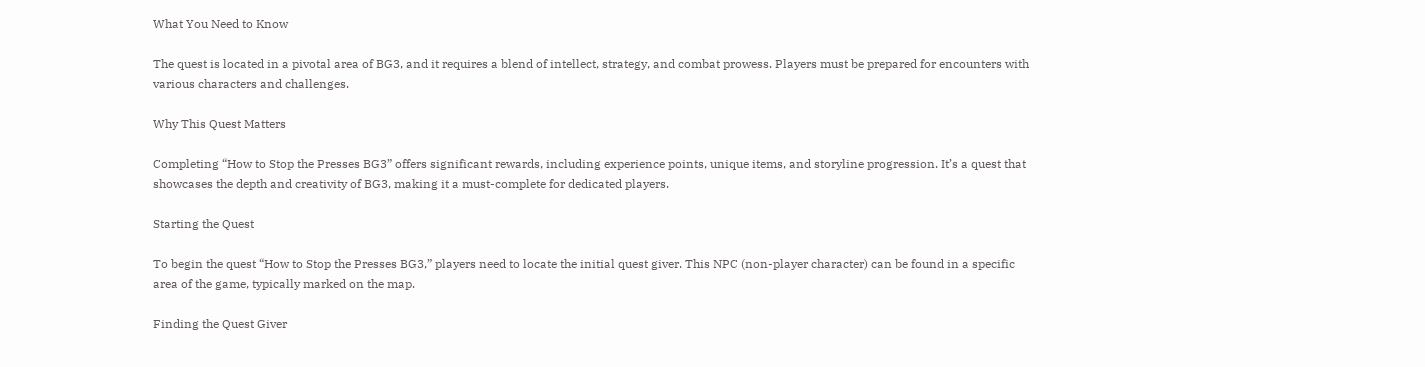What You Need to Know

The quest is located in a pivotal area of BG3, and it requires a blend of intellect, strategy, and combat prowess. Players must be prepared for encounters with various characters and challenges.

Why This Quest Matters

Completing “How to Stop the Presses BG3” offers significant rewards, including experience points, unique items, and storyline progression. It’s a quest that showcases the depth and creativity of BG3, making it a must-complete for dedicated players.

Starting the Quest

To begin the quest “How to Stop the Presses BG3,” players need to locate the initial quest giver. This NPC (non-player character) can be found in a specific area of the game, typically marked on the map.

Finding the Quest Giver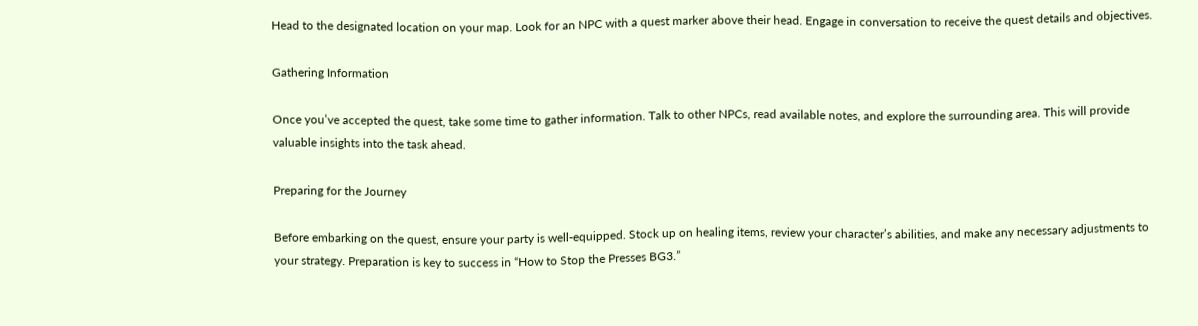Head to the designated location on your map. Look for an NPC with a quest marker above their head. Engage in conversation to receive the quest details and objectives.

Gathering Information

Once you’ve accepted the quest, take some time to gather information. Talk to other NPCs, read available notes, and explore the surrounding area. This will provide valuable insights into the task ahead.

Preparing for the Journey

Before embarking on the quest, ensure your party is well-equipped. Stock up on healing items, review your character’s abilities, and make any necessary adjustments to your strategy. Preparation is key to success in “How to Stop the Presses BG3.”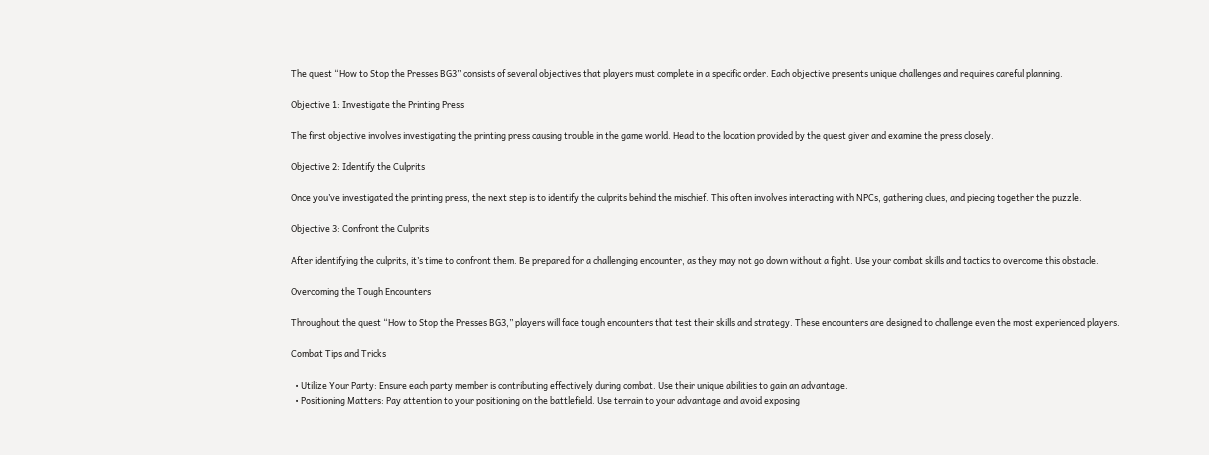The quest “How to Stop the Presses BG3” consists of several objectives that players must complete in a specific order. Each objective presents unique challenges and requires careful planning.

Objective 1: Investigate the Printing Press

The first objective involves investigating the printing press causing trouble in the game world. Head to the location provided by the quest giver and examine the press closely.

Objective 2: Identify the Culprits

Once you’ve investigated the printing press, the next step is to identify the culprits behind the mischief. This often involves interacting with NPCs, gathering clues, and piecing together the puzzle.

Objective 3: Confront the Culprits

After identifying the culprits, it’s time to confront them. Be prepared for a challenging encounter, as they may not go down without a fight. Use your combat skills and tactics to overcome this obstacle.

Overcoming the Tough Encounters

Throughout the quest “How to Stop the Presses BG3,” players will face tough encounters that test their skills and strategy. These encounters are designed to challenge even the most experienced players.

Combat Tips and Tricks

  • Utilize Your Party: Ensure each party member is contributing effectively during combat. Use their unique abilities to gain an advantage.
  • Positioning Matters: Pay attention to your positioning on the battlefield. Use terrain to your advantage and avoid exposing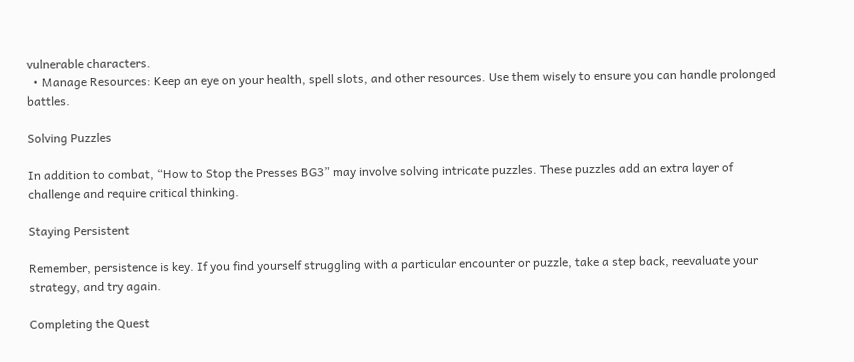vulnerable characters.
  • Manage Resources: Keep an eye on your health, spell slots, and other resources. Use them wisely to ensure you can handle prolonged battles.

Solving Puzzles

In addition to combat, “How to Stop the Presses BG3” may involve solving intricate puzzles. These puzzles add an extra layer of challenge and require critical thinking.

Staying Persistent

Remember, persistence is key. If you find yourself struggling with a particular encounter or puzzle, take a step back, reevaluate your strategy, and try again.

Completing the Quest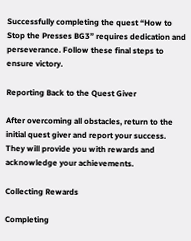Successfully completing the quest “How to Stop the Presses BG3” requires dedication and perseverance. Follow these final steps to ensure victory.

Reporting Back to the Quest Giver

After overcoming all obstacles, return to the initial quest giver and report your success. They will provide you with rewards and acknowledge your achievements.

Collecting Rewards

Completing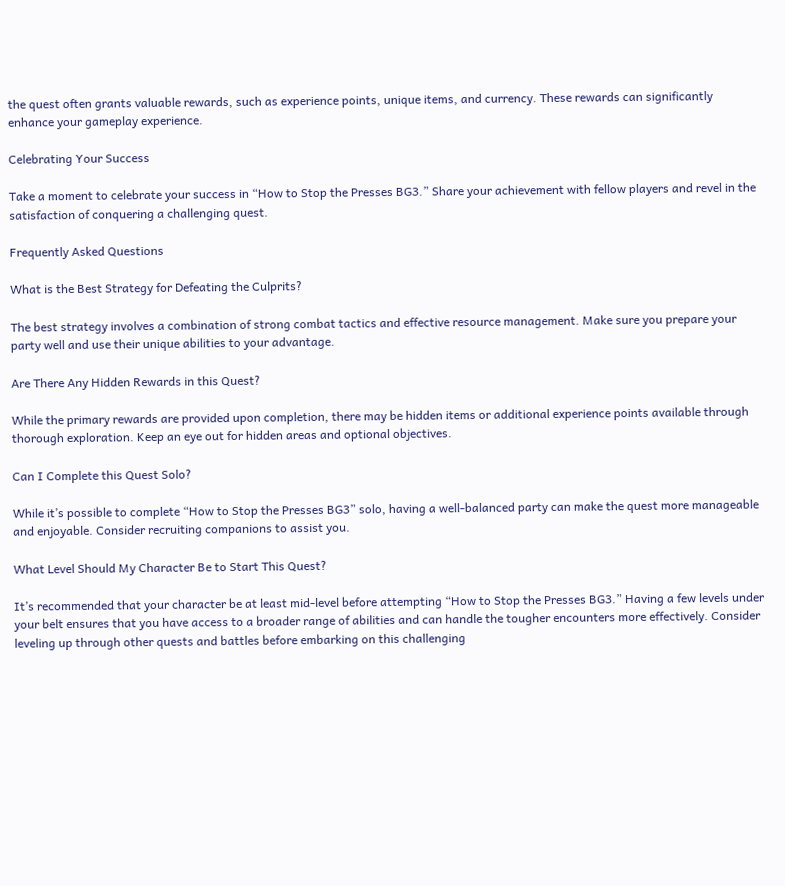the quest often grants valuable rewards, such as experience points, unique items, and currency. These rewards can significantly enhance your gameplay experience.

Celebrating Your Success

Take a moment to celebrate your success in “How to Stop the Presses BG3.” Share your achievement with fellow players and revel in the satisfaction of conquering a challenging quest.

Frequently Asked Questions

What is the Best Strategy for Defeating the Culprits?

The best strategy involves a combination of strong combat tactics and effective resource management. Make sure you prepare your party well and use their unique abilities to your advantage.

Are There Any Hidden Rewards in this Quest?

While the primary rewards are provided upon completion, there may be hidden items or additional experience points available through thorough exploration. Keep an eye out for hidden areas and optional objectives.

Can I Complete this Quest Solo?

While it’s possible to complete “How to Stop the Presses BG3” solo, having a well-balanced party can make the quest more manageable and enjoyable. Consider recruiting companions to assist you.

What Level Should My Character Be to Start This Quest?

It’s recommended that your character be at least mid-level before attempting “How to Stop the Presses BG3.” Having a few levels under your belt ensures that you have access to a broader range of abilities and can handle the tougher encounters more effectively. Consider leveling up through other quests and battles before embarking on this challenging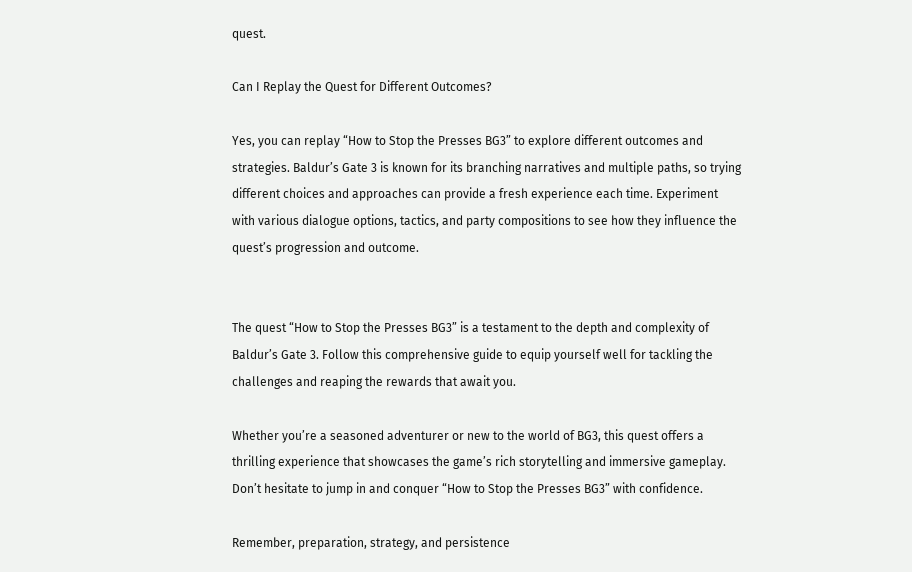quest.

Can I Replay the Quest for Different Outcomes?

Yes, you can replay “How to Stop the Presses BG3” to explore different outcomes and strategies. Baldur’s Gate 3 is known for its branching narratives and multiple paths, so trying different choices and approaches can provide a fresh experience each time. Experiment with various dialogue options, tactics, and party compositions to see how they influence the quest’s progression and outcome.


The quest “How to Stop the Presses BG3” is a testament to the depth and complexity of Baldur’s Gate 3. Follow this comprehensive guide to equip yourself well for tackling the challenges and reaping the rewards that await you.

Whether you’re a seasoned adventurer or new to the world of BG3, this quest offers a thrilling experience that showcases the game’s rich storytelling and immersive gameplay. Don’t hesitate to jump in and conquer “How to Stop the Presses BG3” with confidence.

Remember, preparation, strategy, and persistence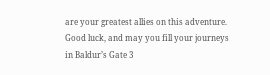are your greatest allies on this adventure. Good luck, and may you fill your journeys in Baldur’s Gate 3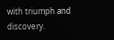with triumph and discovery.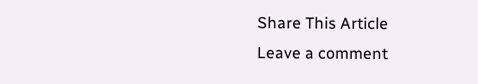Share This Article
Leave a comment